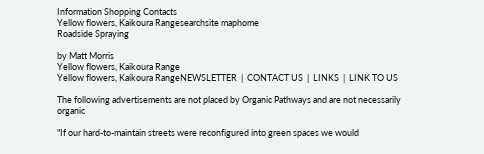Information Shopping Contacts
Yellow flowers, Kaikoura Rangesearchsite maphome
Roadside Spraying

by Matt Morris
Yellow flowers, Kaikoura Range
Yellow flowers, Kaikoura RangeNEWSLETTER  |  CONTACT US  |  LINKS  |  LINK TO US

The following advertisements are not placed by Organic Pathways and are not necessarily organic

"If our hard-to-maintain streets were reconfigured into green spaces we would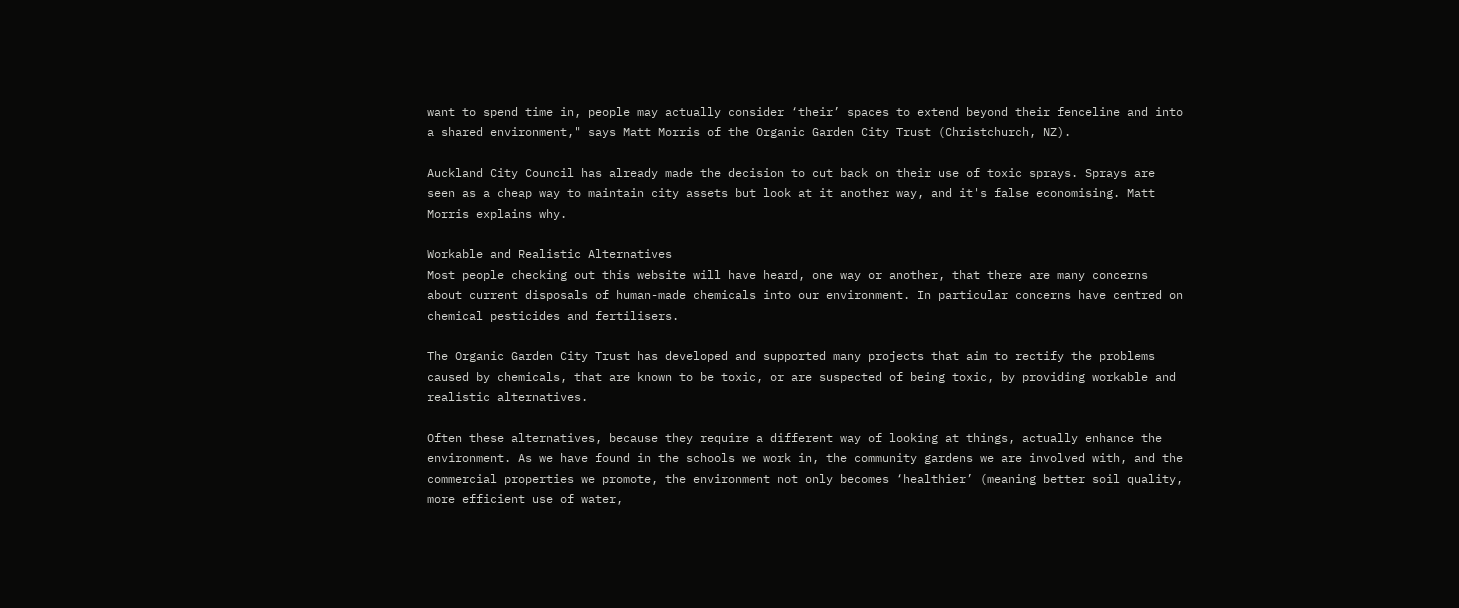want to spend time in, people may actually consider ‘their’ spaces to extend beyond their fenceline and into a shared environment," says Matt Morris of the Organic Garden City Trust (Christchurch, NZ).

Auckland City Council has already made the decision to cut back on their use of toxic sprays. Sprays are seen as a cheap way to maintain city assets but look at it another way, and it's false economising. Matt Morris explains why.

Workable and Realistic Alternatives
Most people checking out this website will have heard, one way or another, that there are many concerns about current disposals of human-made chemicals into our environment. In particular concerns have centred on chemical pesticides and fertilisers.

The Organic Garden City Trust has developed and supported many projects that aim to rectify the problems caused by chemicals, that are known to be toxic, or are suspected of being toxic, by providing workable and realistic alternatives.

Often these alternatives, because they require a different way of looking at things, actually enhance the environment. As we have found in the schools we work in, the community gardens we are involved with, and the commercial properties we promote, the environment not only becomes ‘healthier’ (meaning better soil quality, more efficient use of water,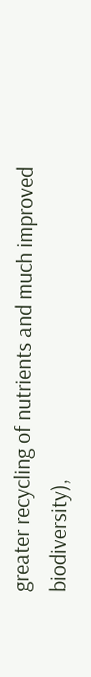greater recycling of nutrients and much improved biodiversity),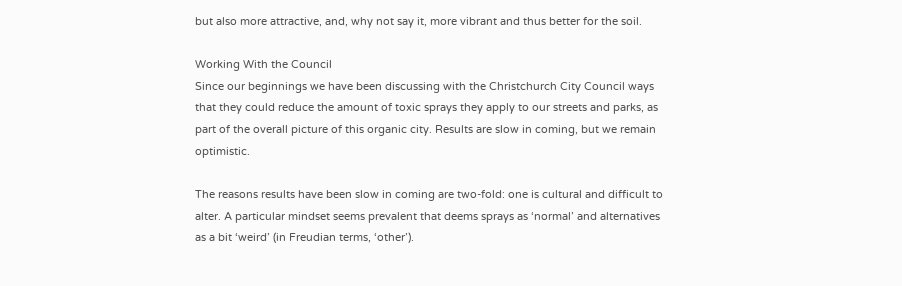but also more attractive, and, why not say it, more vibrant and thus better for the soil.

Working With the Council
Since our beginnings we have been discussing with the Christchurch City Council ways that they could reduce the amount of toxic sprays they apply to our streets and parks, as part of the overall picture of this organic city. Results are slow in coming, but we remain optimistic.

The reasons results have been slow in coming are two-fold: one is cultural and difficult to alter. A particular mindset seems prevalent that deems sprays as ‘normal’ and alternatives as a bit ‘weird’ (in Freudian terms, ‘other’).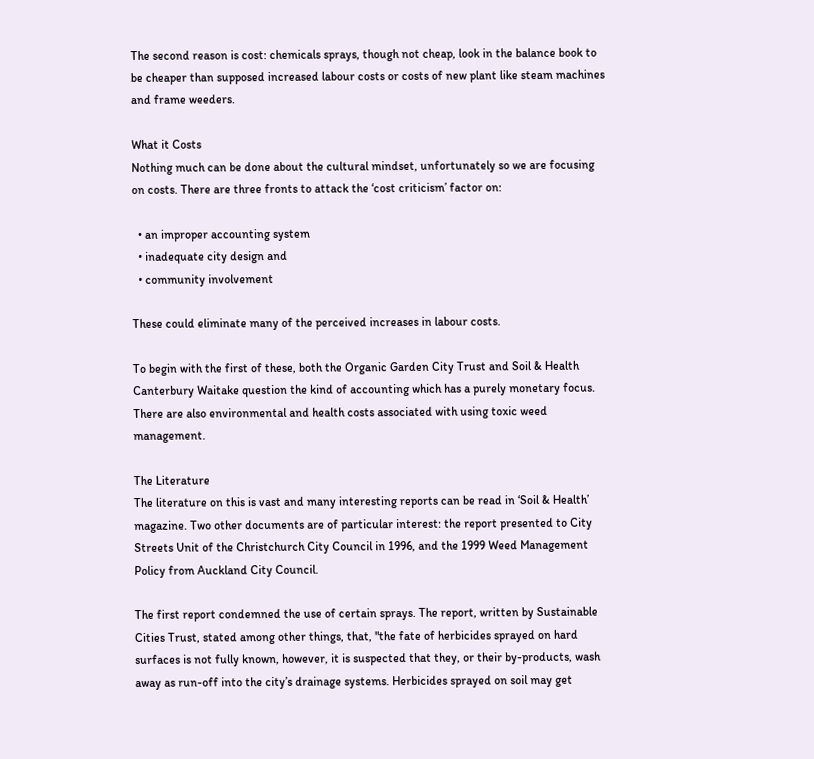The second reason is cost: chemicals sprays, though not cheap, look in the balance book to be cheaper than supposed increased labour costs or costs of new plant like steam machines and frame weeders.

What it Costs
Nothing much can be done about the cultural mindset, unfortunately so we are focusing on costs. There are three fronts to attack the ‘cost criticism’ factor on:

  • an improper accounting system
  • inadequate city design and
  • community involvement

These could eliminate many of the perceived increases in labour costs.

To begin with the first of these, both the Organic Garden City Trust and Soil & Health Canterbury Waitake question the kind of accounting which has a purely monetary focus. There are also environmental and health costs associated with using toxic weed management.

The Literature
The literature on this is vast and many interesting reports can be read in ‘Soil & Health’ magazine. Two other documents are of particular interest: the report presented to City Streets Unit of the Christchurch City Council in 1996, and the 1999 Weed Management Policy from Auckland City Council.

The first report condemned the use of certain sprays. The report, written by Sustainable Cities Trust, stated among other things, that, "the fate of herbicides sprayed on hard surfaces is not fully known, however, it is suspected that they, or their by-products, wash away as run-off into the city’s drainage systems. Herbicides sprayed on soil may get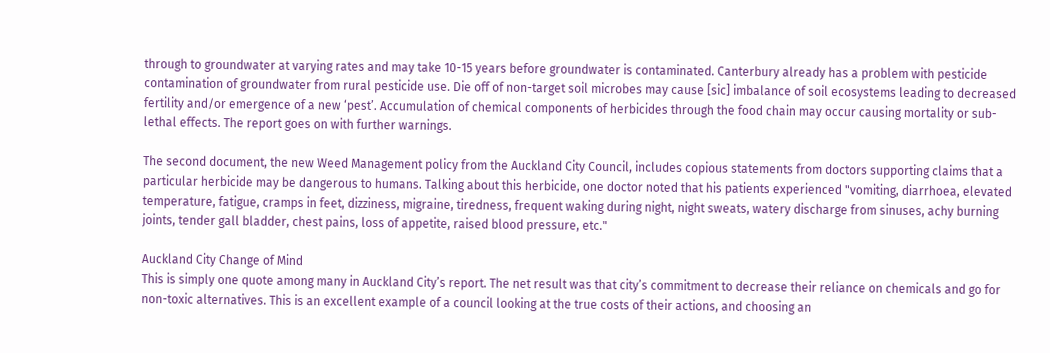through to groundwater at varying rates and may take 10-15 years before groundwater is contaminated. Canterbury already has a problem with pesticide contamination of groundwater from rural pesticide use. Die off of non-target soil microbes may cause [sic] imbalance of soil ecosystems leading to decreased fertility and/or emergence of a new ‘pest’. Accumulation of chemical components of herbicides through the food chain may occur causing mortality or sub-lethal effects. The report goes on with further warnings.

The second document, the new Weed Management policy from the Auckland City Council, includes copious statements from doctors supporting claims that a particular herbicide may be dangerous to humans. Talking about this herbicide, one doctor noted that his patients experienced "vomiting, diarrhoea, elevated temperature, fatigue, cramps in feet, dizziness, migraine, tiredness, frequent waking during night, night sweats, watery discharge from sinuses, achy burning joints, tender gall bladder, chest pains, loss of appetite, raised blood pressure, etc."

Auckland City Change of Mind
This is simply one quote among many in Auckland City’s report. The net result was that city’s commitment to decrease their reliance on chemicals and go for non-toxic alternatives. This is an excellent example of a council looking at the true costs of their actions, and choosing an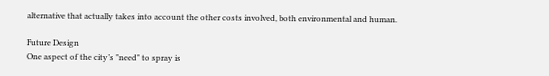alternative that actually takes into account the other costs involved, both environmental and human.

Future Design
One aspect of the city’s "need" to spray is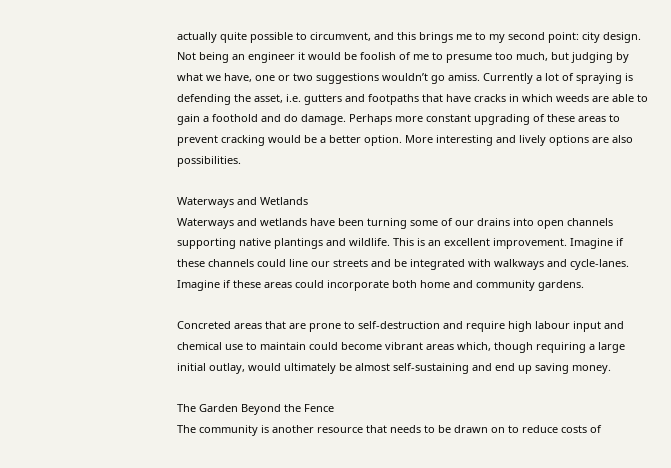actually quite possible to circumvent, and this brings me to my second point: city design. Not being an engineer it would be foolish of me to presume too much, but judging by what we have, one or two suggestions wouldn’t go amiss. Currently a lot of spraying is defending the asset, i.e. gutters and footpaths that have cracks in which weeds are able to gain a foothold and do damage. Perhaps more constant upgrading of these areas to prevent cracking would be a better option. More interesting and lively options are also possibilities.

Waterways and Wetlands
Waterways and wetlands have been turning some of our drains into open channels supporting native plantings and wildlife. This is an excellent improvement. Imagine if these channels could line our streets and be integrated with walkways and cycle-lanes. Imagine if these areas could incorporate both home and community gardens.

Concreted areas that are prone to self-destruction and require high labour input and chemical use to maintain could become vibrant areas which, though requiring a large initial outlay, would ultimately be almost self-sustaining and end up saving money.

The Garden Beyond the Fence
The community is another resource that needs to be drawn on to reduce costs of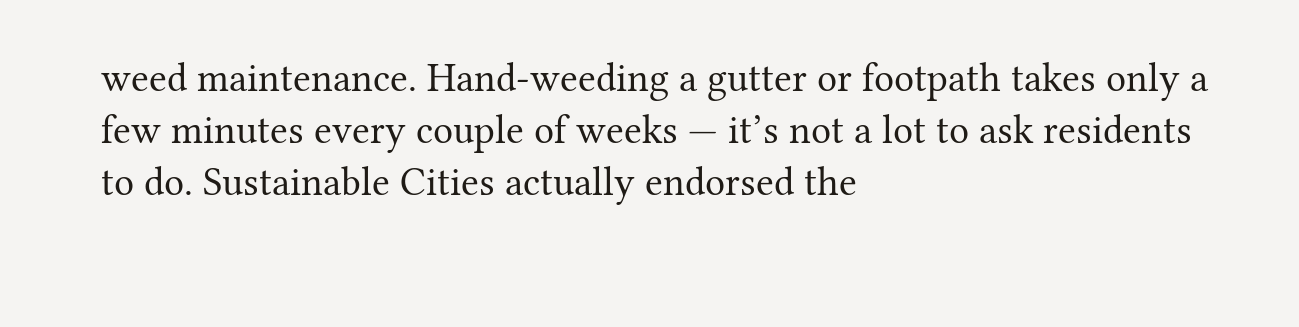weed maintenance. Hand-weeding a gutter or footpath takes only a few minutes every couple of weeks — it’s not a lot to ask residents to do. Sustainable Cities actually endorsed the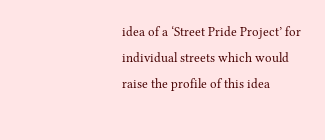idea of a ‘Street Pride Project’ for individual streets which would raise the profile of this idea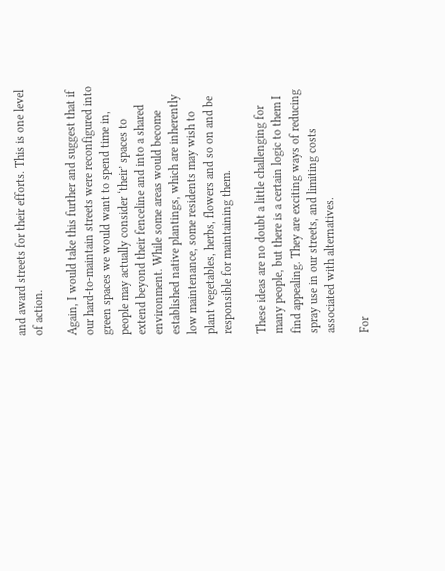and award streets for their efforts. This is one level of action.

Again, I would take this further and suggest that if our hard-to-maintain streets were reconfigured into green spaces we would want to spend time in, people may actually consider ‘their’ spaces to extend beyond their fenceline and into a shared environment. While some areas would become established native plantings, which are inherently low maintenance, some residents may wish to plant vegetables, herbs, flowers and so on and be responsible for maintaining them.

These ideas are no doubt a little challenging for many people, but there is a certain logic to them I find appealing. They are exciting ways of reducing spray use in our streets, and limiting costs associated with alternatives.

For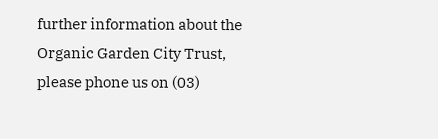further information about the Organic Garden City Trust, please phone us on (03)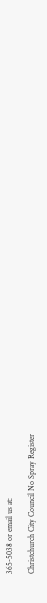365-5038 or email us at:

Christchurch City Council No Spray Register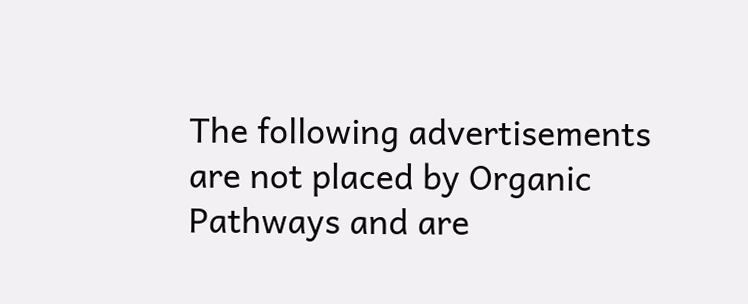The following advertisements are not placed by Organic Pathways and are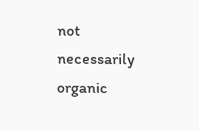not necessarily organic